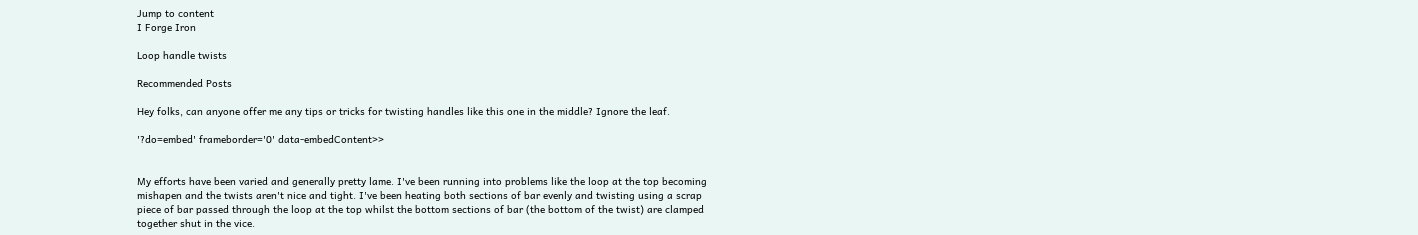Jump to content
I Forge Iron

Loop handle twists

Recommended Posts

Hey folks, can anyone offer me any tips or tricks for twisting handles like this one in the middle? Ignore the leaf.

'?do=embed' frameborder='0' data-embedContent>>


My efforts have been varied and generally pretty lame. I've been running into problems like the loop at the top becoming mishapen and the twists aren't nice and tight. I've been heating both sections of bar evenly and twisting using a scrap piece of bar passed through the loop at the top whilst the bottom sections of bar (the bottom of the twist) are clamped together shut in the vice.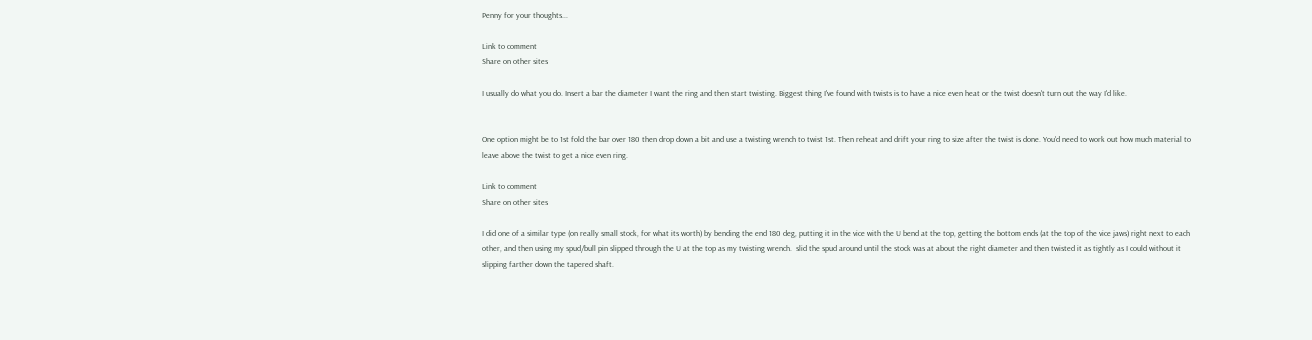Penny for your thoughts...

Link to comment
Share on other sites

I usually do what you do. Insert a bar the diameter I want the ring and then start twisting. Biggest thing I've found with twists is to have a nice even heat or the twist doesn't turn out the way I'd like.


One option might be to 1st fold the bar over 180 then drop down a bit and use a twisting wrench to twist 1st. Then reheat and drift your ring to size after the twist is done. You'd need to work out how much material to leave above the twist to get a nice even ring.

Link to comment
Share on other sites

I did one of a similar type (on really small stock, for what its worth) by bending the end 180 deg, putting it in the vice with the U bend at the top, getting the bottom ends (at the top of the vice jaws) right next to each other, and then using my spud/bull pin slipped through the U at the top as my twisting wrench.  slid the spud around until the stock was at about the right diameter and then twisted it as tightly as I could without it slipping farther down the tapered shaft.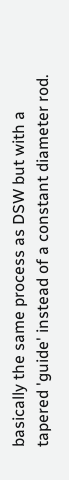basically the same process as DSW but with a tapered 'guide' instead of a constant diameter rod.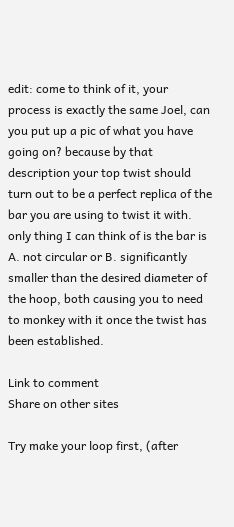edit: come to think of it, your process is exactly the same Joel, can you put up a pic of what you have going on? because by that description your top twist should turn out to be a perfect replica of the bar you are using to twist it with.  only thing I can think of is the bar is A. not circular or B. significantly smaller than the desired diameter of the hoop, both causing you to need to monkey with it once the twist has been established.

Link to comment
Share on other sites

Try make your loop first, (after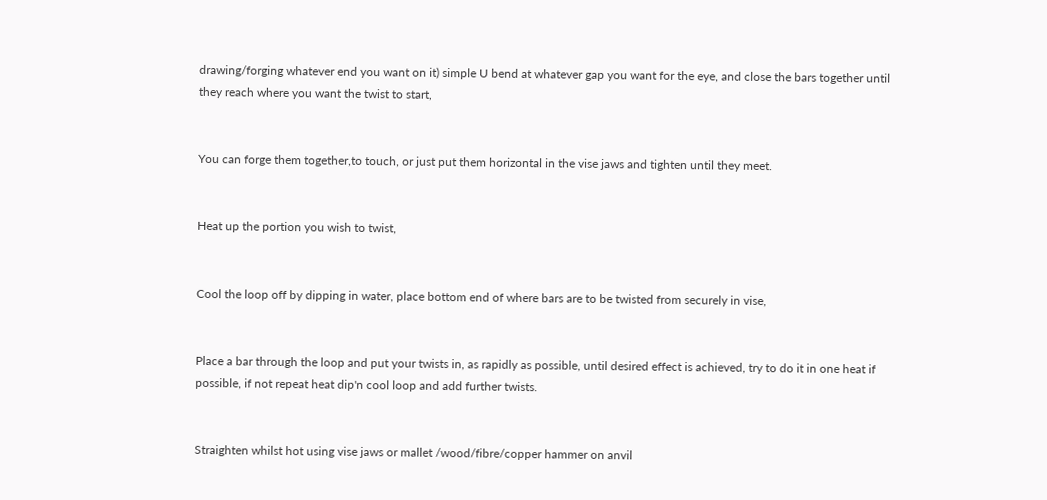drawing/forging whatever end you want on it) simple U bend at whatever gap you want for the eye, and close the bars together until they reach where you want the twist to start,


You can forge them together,to touch, or just put them horizontal in the vise jaws and tighten until they meet.


Heat up the portion you wish to twist,


Cool the loop off by dipping in water, place bottom end of where bars are to be twisted from securely in vise,


Place a bar through the loop and put your twists in, as rapidly as possible, until desired effect is achieved, try to do it in one heat if possible, if not repeat heat dip'n cool loop and add further twists.


Straighten whilst hot using vise jaws or mallet /wood/fibre/copper hammer on anvil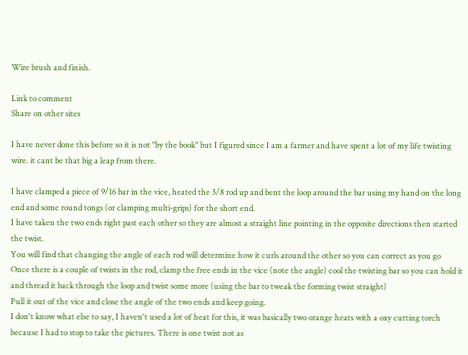Wire brush and finish.

Link to comment
Share on other sites

I have never done this before so it is not "by the book" but I figured since I am a farmer and have spent a lot of my life twisting wire. it cant be that big a leap from there.

I have clamped a piece of 9/16 bar in the vice, heated the 3/8 rod up and bent the loop around the bar using my hand on the long end and some round tongs (or clamping multi-grips) for the short end.
I have taken the two ends right past each other so they are almost a straight line pointing in the opposite directions then started the twist.
You will find that changing the angle of each rod will determine how it curls around the other so you can correct as you go
Once there is a couple of twists in the rod, clamp the free ends in the vice (note the angle) cool the twisting bar so you can hold it and thread it back through the loop and twist some more (using the bar to tweak the forming twist straight)
Pull it out of the vice and close the angle of the two ends and keep going.
I don't know what else to say, I haven't used a lot of heat for this, it was basically two orange heats with a oxy cutting torch because I had to stop to take the pictures. There is one twist not as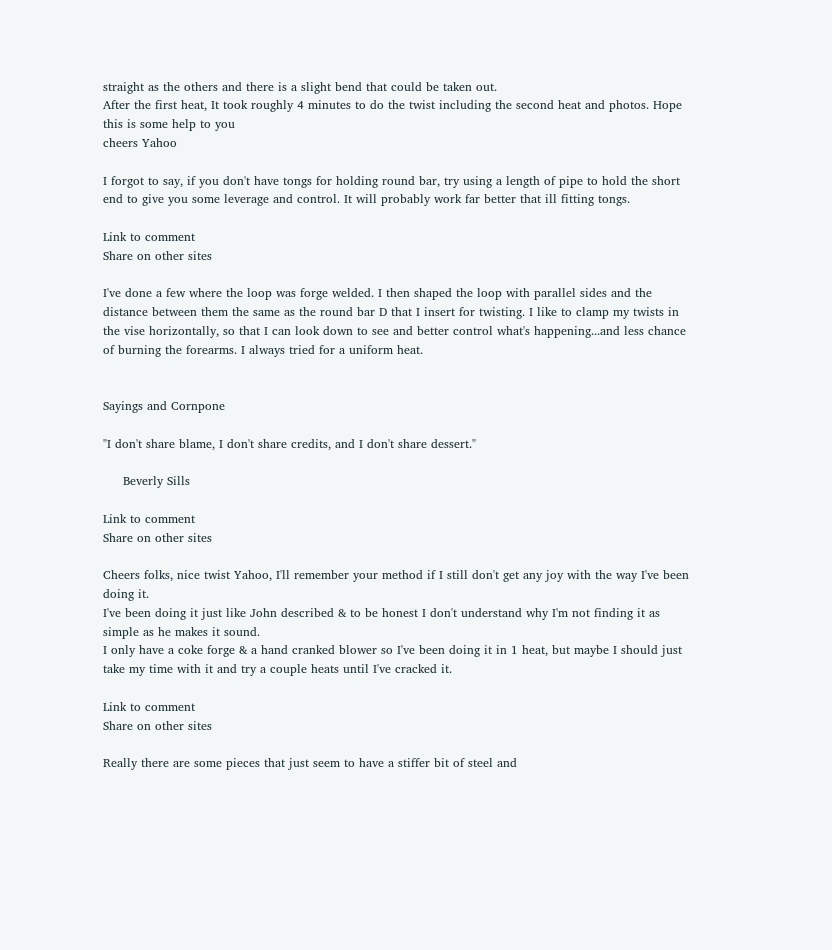straight as the others and there is a slight bend that could be taken out.
After the first heat, It took roughly 4 minutes to do the twist including the second heat and photos. Hope this is some help to you
cheers Yahoo

I forgot to say, if you don't have tongs for holding round bar, try using a length of pipe to hold the short end to give you some leverage and control. It will probably work far better that ill fitting tongs.

Link to comment
Share on other sites

I've done a few where the loop was forge welded. I then shaped the loop with parallel sides and the distance between them the same as the round bar D that I insert for twisting. I like to clamp my twists in the vise horizontally, so that I can look down to see and better control what's happening...and less chance of burning the forearms. I always tried for a uniform heat.


Sayings and Cornpone

"I don't share blame, I don't share credits, and I don't share dessert."

     Beverly Sills

Link to comment
Share on other sites

Cheers folks, nice twist Yahoo, I'll remember your method if I still don't get any joy with the way I've been doing it.
I've been doing it just like John described & to be honest I don't understand why I'm not finding it as simple as he makes it sound.
I only have a coke forge & a hand cranked blower so I've been doing it in 1 heat, but maybe I should just take my time with it and try a couple heats until I've cracked it.

Link to comment
Share on other sites

Really there are some pieces that just seem to have a stiffer bit of steel and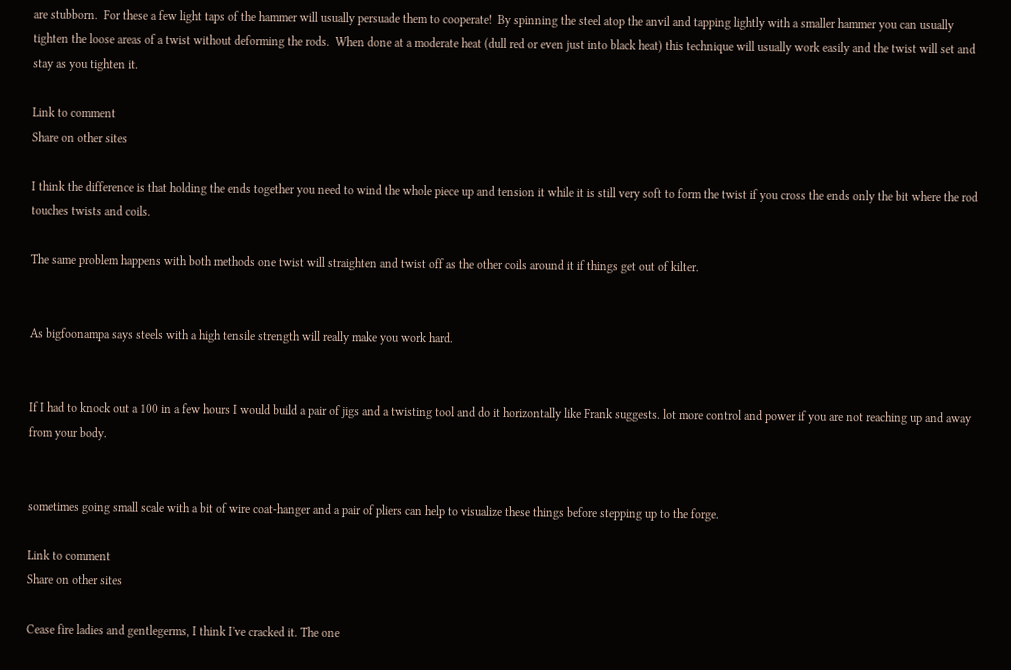are stubborn.  For these a few light taps of the hammer will usually persuade them to cooperate!  By spinning the steel atop the anvil and tapping lightly with a smaller hammer you can usually tighten the loose areas of a twist without deforming the rods.  When done at a moderate heat (dull red or even just into black heat) this technique will usually work easily and the twist will set and stay as you tighten it.

Link to comment
Share on other sites

I think the difference is that holding the ends together you need to wind the whole piece up and tension it while it is still very soft to form the twist if you cross the ends only the bit where the rod touches twists and coils.

The same problem happens with both methods one twist will straighten and twist off as the other coils around it if things get out of kilter.


As bigfoonampa says steels with a high tensile strength will really make you work hard.


If I had to knock out a 100 in a few hours I would build a pair of jigs and a twisting tool and do it horizontally like Frank suggests. lot more control and power if you are not reaching up and away from your body.


sometimes going small scale with a bit of wire coat-hanger and a pair of pliers can help to visualize these things before stepping up to the forge.

Link to comment
Share on other sites

Cease fire ladies and gentlegerms, I think I've cracked it. The one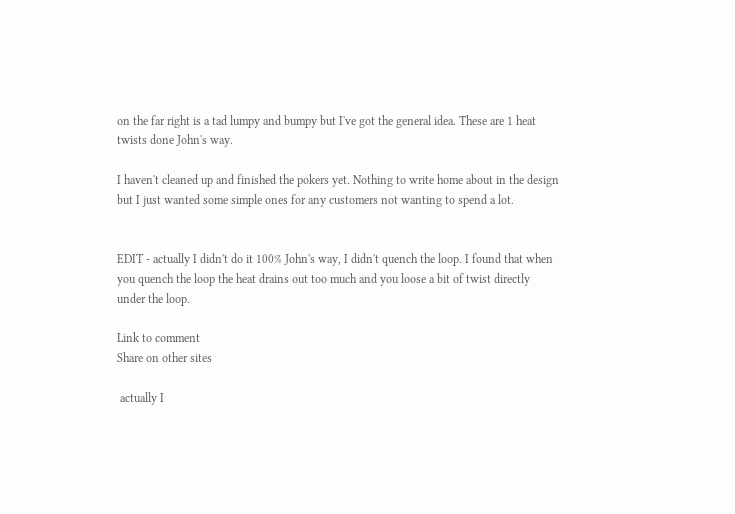on the far right is a tad lumpy and bumpy but I've got the general idea. These are 1 heat twists done John's way.

I haven't cleaned up and finished the pokers yet. Nothing to write home about in the design but I just wanted some simple ones for any customers not wanting to spend a lot.


EDIT - actually I didn't do it 100% John's way, I didn't quench the loop. I found that when you quench the loop the heat drains out too much and you loose a bit of twist directly under the loop.

Link to comment
Share on other sites

 actually I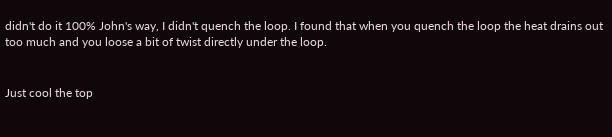didn't do it 100% John's way, I didn't quench the loop. I found that when you quench the loop the heat drains out too much and you loose a bit of twist directly under the loop.


Just cool the top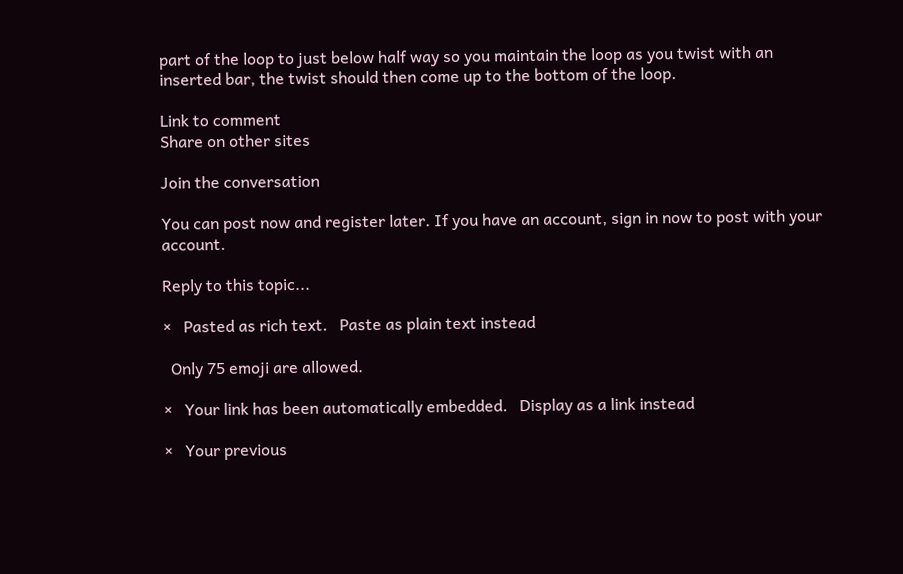part of the loop to just below half way so you maintain the loop as you twist with an inserted bar, the twist should then come up to the bottom of the loop.

Link to comment
Share on other sites

Join the conversation

You can post now and register later. If you have an account, sign in now to post with your account.

Reply to this topic...

×   Pasted as rich text.   Paste as plain text instead

  Only 75 emoji are allowed.

×   Your link has been automatically embedded.   Display as a link instead

×   Your previous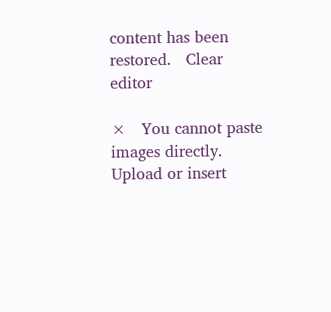content has been restored.   Clear editor

×   You cannot paste images directly. Upload or insert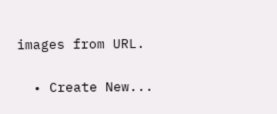images from URL.

  • Create New...